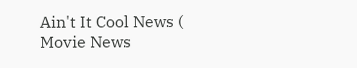Ain't It Cool News (
Movie News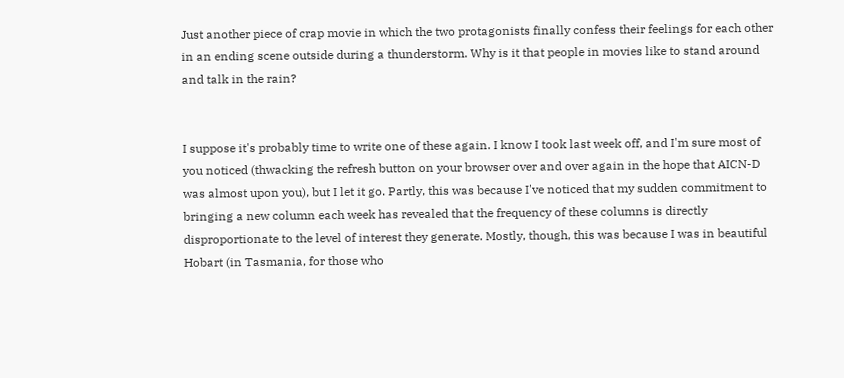Just another piece of crap movie in which the two protagonists finally confess their feelings for each other in an ending scene outside during a thunderstorm. Why is it that people in movies like to stand around and talk in the rain?


I suppose it's probably time to write one of these again. I know I took last week off, and I'm sure most of you noticed (thwacking the refresh button on your browser over and over again in the hope that AICN-D was almost upon you), but I let it go. Partly, this was because I've noticed that my sudden commitment to bringing a new column each week has revealed that the frequency of these columns is directly disproportionate to the level of interest they generate. Mostly, though, this was because I was in beautiful Hobart (in Tasmania, for those who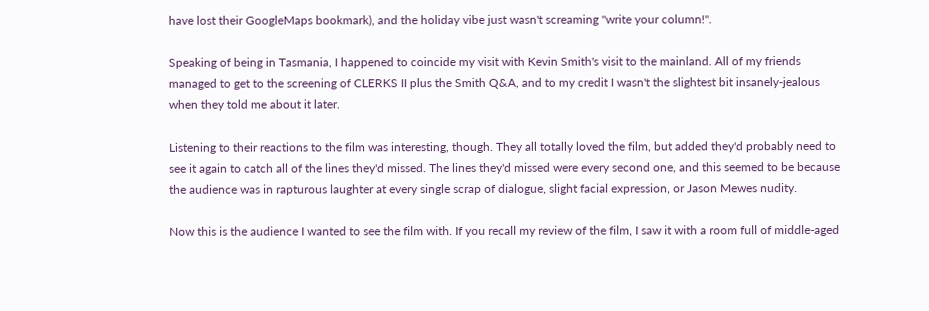have lost their GoogleMaps bookmark), and the holiday vibe just wasn't screaming "write your column!".

Speaking of being in Tasmania, I happened to coincide my visit with Kevin Smith's visit to the mainland. All of my friends managed to get to the screening of CLERKS II plus the Smith Q&A, and to my credit I wasn't the slightest bit insanely-jealous when they told me about it later.

Listening to their reactions to the film was interesting, though. They all totally loved the film, but added they'd probably need to see it again to catch all of the lines they'd missed. The lines they'd missed were every second one, and this seemed to be because the audience was in rapturous laughter at every single scrap of dialogue, slight facial expression, or Jason Mewes nudity.

Now this is the audience I wanted to see the film with. If you recall my review of the film, I saw it with a room full of middle-aged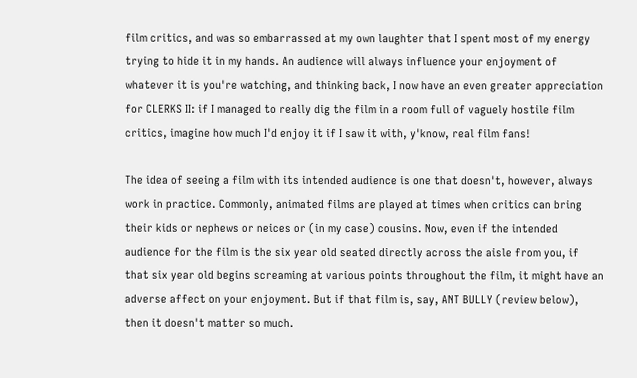film critics, and was so embarrassed at my own laughter that I spent most of my energy trying to hide it in my hands. An audience will always influence your enjoyment of whatever it is you're watching, and thinking back, I now have an even greater appreciation for CLERKS II: if I managed to really dig the film in a room full of vaguely hostile film critics, imagine how much I'd enjoy it if I saw it with, y'know, real film fans!

The idea of seeing a film with its intended audience is one that doesn't, however, always work in practice. Commonly, animated films are played at times when critics can bring their kids or nephews or neices or (in my case) cousins. Now, even if the intended audience for the film is the six year old seated directly across the aisle from you, if that six year old begins screaming at various points throughout the film, it might have an adverse affect on your enjoyment. But if that film is, say, ANT BULLY (review below), then it doesn't matter so much.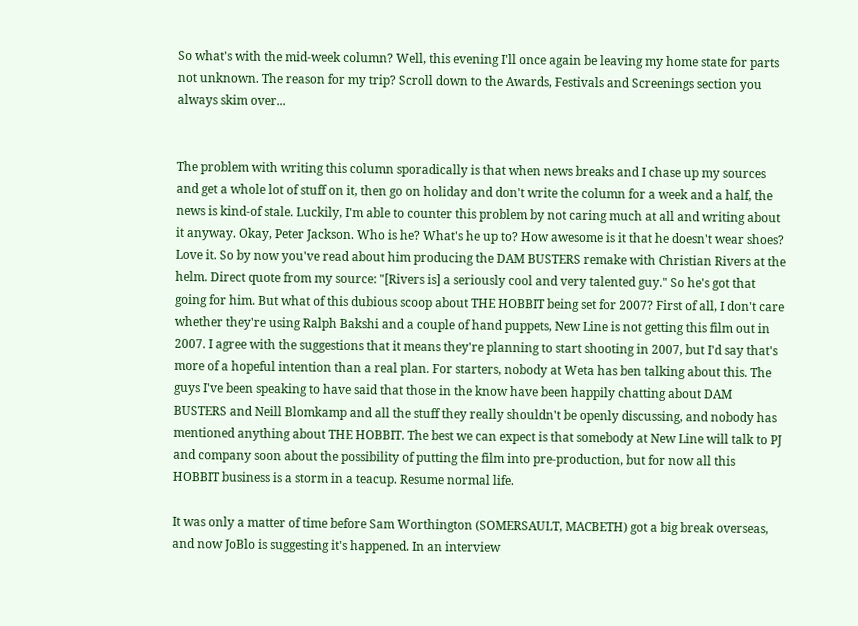So what's with the mid-week column? Well, this evening I'll once again be leaving my home state for parts not unknown. The reason for my trip? Scroll down to the Awards, Festivals and Screenings section you always skim over...


The problem with writing this column sporadically is that when news breaks and I chase up my sources and get a whole lot of stuff on it, then go on holiday and don't write the column for a week and a half, the news is kind-of stale. Luckily, I'm able to counter this problem by not caring much at all and writing about it anyway. Okay, Peter Jackson. Who is he? What's he up to? How awesome is it that he doesn't wear shoes? Love it. So by now you've read about him producing the DAM BUSTERS remake with Christian Rivers at the helm. Direct quote from my source: "[Rivers is] a seriously cool and very talented guy." So he's got that going for him. But what of this dubious scoop about THE HOBBIT being set for 2007? First of all, I don't care whether they're using Ralph Bakshi and a couple of hand puppets, New Line is not getting this film out in 2007. I agree with the suggestions that it means they're planning to start shooting in 2007, but I'd say that's more of a hopeful intention than a real plan. For starters, nobody at Weta has ben talking about this. The guys I've been speaking to have said that those in the know have been happily chatting about DAM BUSTERS and Neill Blomkamp and all the stuff they really shouldn't be openly discussing, and nobody has mentioned anything about THE HOBBIT. The best we can expect is that somebody at New Line will talk to PJ and company soon about the possibility of putting the film into pre-production, but for now all this HOBBIT business is a storm in a teacup. Resume normal life.

It was only a matter of time before Sam Worthington (SOMERSAULT, MACBETH) got a big break overseas, and now JoBlo is suggesting it's happened. In an interview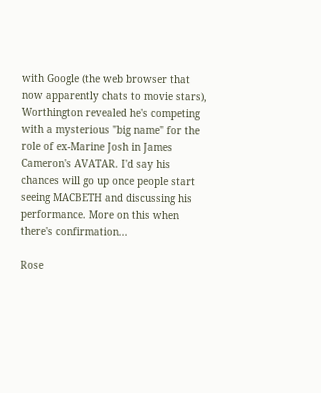with Google (the web browser that now apparently chats to movie stars), Worthington revealed he's competing with a mysterious "big name" for the role of ex-Marine Josh in James Cameron's AVATAR. I'd say his chances will go up once people start seeing MACBETH and discussing his performance. More on this when there's confirmation...

Rose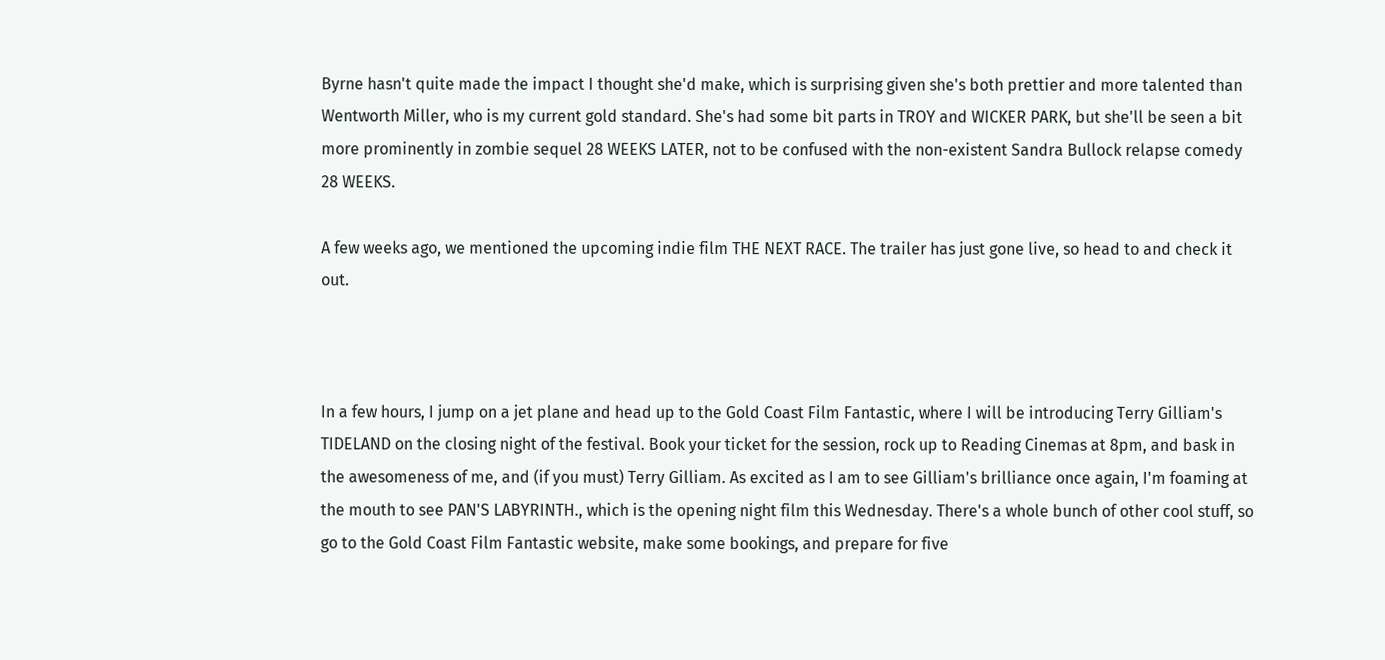Byrne hasn't quite made the impact I thought she'd make, which is surprising given she's both prettier and more talented than Wentworth Miller, who is my current gold standard. She's had some bit parts in TROY and WICKER PARK, but she'll be seen a bit more prominently in zombie sequel 28 WEEKS LATER, not to be confused with the non-existent Sandra Bullock relapse comedy 28 WEEKS.

A few weeks ago, we mentioned the upcoming indie film THE NEXT RACE. The trailer has just gone live, so head to and check it out.



In a few hours, I jump on a jet plane and head up to the Gold Coast Film Fantastic, where I will be introducing Terry Gilliam's TIDELAND on the closing night of the festival. Book your ticket for the session, rock up to Reading Cinemas at 8pm, and bask in the awesomeness of me, and (if you must) Terry Gilliam. As excited as I am to see Gilliam's brilliance once again, I'm foaming at the mouth to see PAN'S LABYRINTH., which is the opening night film this Wednesday. There's a whole bunch of other cool stuff, so go to the Gold Coast Film Fantastic website, make some bookings, and prepare for five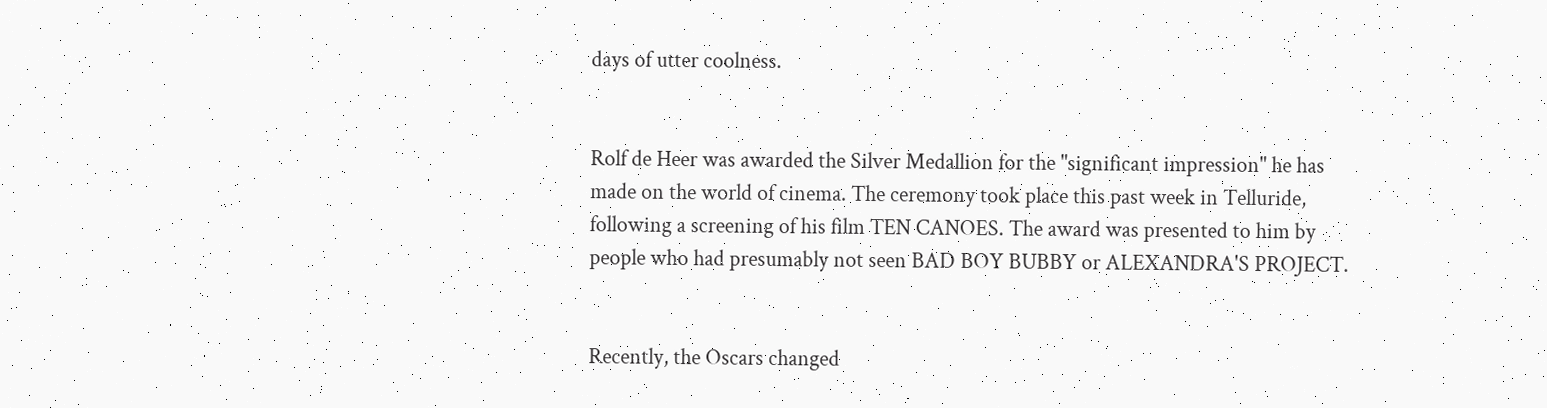days of utter coolness.


Rolf de Heer was awarded the Silver Medallion for the "significant impression" he has made on the world of cinema. The ceremony took place this past week in Telluride, following a screening of his film TEN CANOES. The award was presented to him by people who had presumably not seen BAD BOY BUBBY or ALEXANDRA'S PROJECT.


Recently, the Oscars changed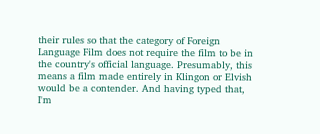their rules so that the category of Foreign Language Film does not require the film to be in the country's official language. Presumably, this means a film made entirely in Klingon or Elvish would be a contender. And having typed that, I'm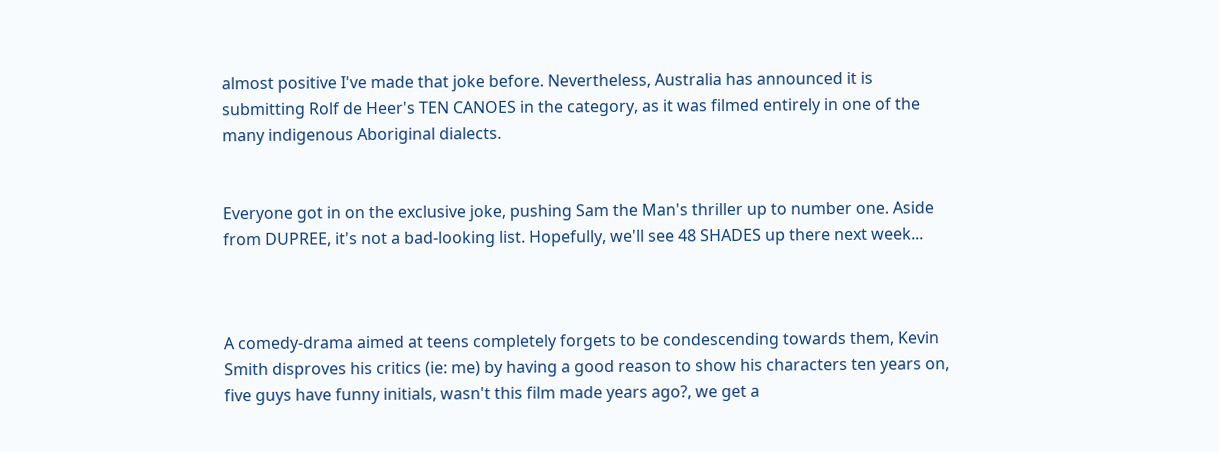almost positive I've made that joke before. Nevertheless, Australia has announced it is submitting Rolf de Heer's TEN CANOES in the category, as it was filmed entirely in one of the many indigenous Aboriginal dialects.


Everyone got in on the exclusive joke, pushing Sam the Man's thriller up to number one. Aside from DUPREE, it's not a bad-looking list. Hopefully, we'll see 48 SHADES up there next week...



A comedy-drama aimed at teens completely forgets to be condescending towards them, Kevin Smith disproves his critics (ie: me) by having a good reason to show his characters ten years on, five guys have funny initials, wasn't this film made years ago?, we get a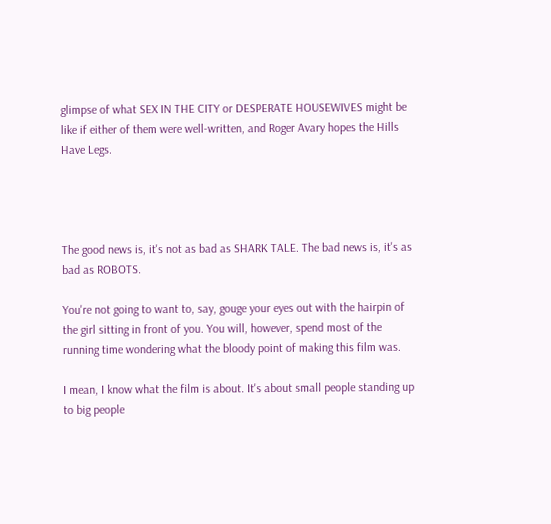glimpse of what SEX IN THE CITY or DESPERATE HOUSEWIVES might be like if either of them were well-written, and Roger Avary hopes the Hills Have Legs.




The good news is, it's not as bad as SHARK TALE. The bad news is, it's as bad as ROBOTS.

You're not going to want to, say, gouge your eyes out with the hairpin of the girl sitting in front of you. You will, however, spend most of the running time wondering what the bloody point of making this film was.

I mean, I know what the film is about. It's about small people standing up to big people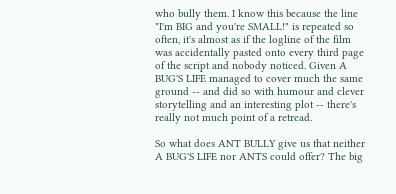who bully them. I know this because the line "I'm BIG and you're SMALL!" is repeated so often, it's almost as if the logline of the film was accidentally pasted onto every third page of the script and nobody noticed. Given A BUG'S LIFE managed to cover much the same ground -- and did so with humour and clever storytelling and an interesting plot -- there's really not much point of a retread.

So what does ANT BULLY give us that neither A BUG'S LIFE nor ANTS could offer? The big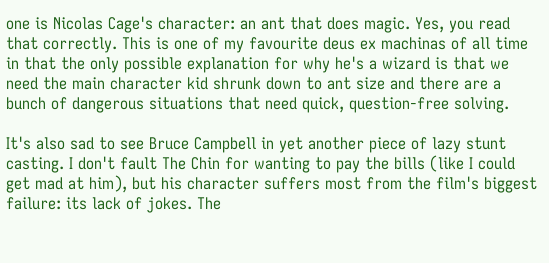one is Nicolas Cage's character: an ant that does magic. Yes, you read that correctly. This is one of my favourite deus ex machinas of all time in that the only possible explanation for why he's a wizard is that we need the main character kid shrunk down to ant size and there are a bunch of dangerous situations that need quick, question-free solving.

It's also sad to see Bruce Campbell in yet another piece of lazy stunt casting. I don't fault The Chin for wanting to pay the bills (like I could get mad at him), but his character suffers most from the film's biggest failure: its lack of jokes. The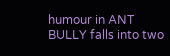humour in ANT BULLY falls into two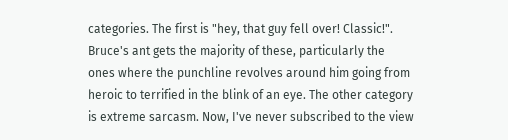categories. The first is "hey, that guy fell over! Classic!". Bruce's ant gets the majority of these, particularly the ones where the punchline revolves around him going from heroic to terrified in the blink of an eye. The other category is extreme sarcasm. Now, I've never subscribed to the view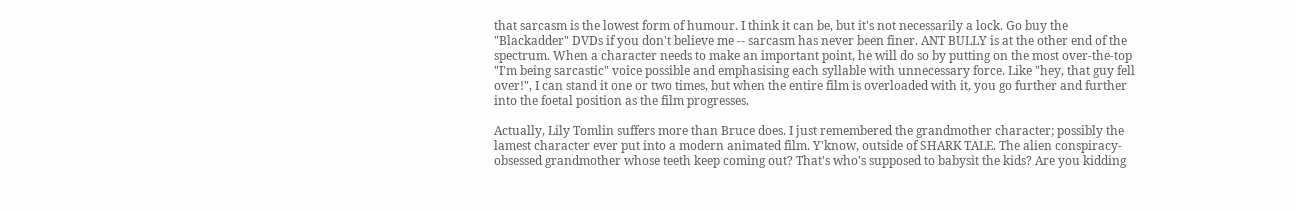that sarcasm is the lowest form of humour. I think it can be, but it's not necessarily a lock. Go buy the "Blackadder" DVDs if you don't believe me -- sarcasm has never been finer. ANT BULLY is at the other end of the spectrum. When a character needs to make an important point, he will do so by putting on the most over-the-top "I'm being sarcastic" voice possible and emphasising each syllable with unnecessary force. Like "hey, that guy fell over!", I can stand it one or two times, but when the entire film is overloaded with it, you go further and further into the foetal position as the film progresses.

Actually, Lily Tomlin suffers more than Bruce does. I just remembered the grandmother character; possibly the lamest character ever put into a modern animated film. Y'know, outside of SHARK TALE. The alien conspiracy-obsessed grandmother whose teeth keep coming out? That's who's supposed to babysit the kids? Are you kidding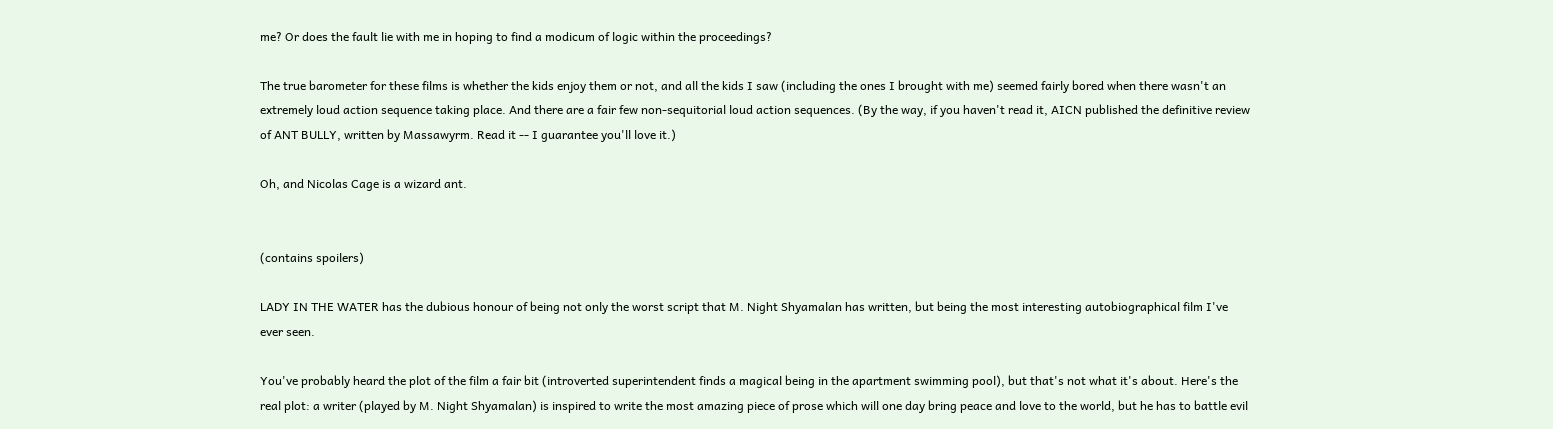me? Or does the fault lie with me in hoping to find a modicum of logic within the proceedings?

The true barometer for these films is whether the kids enjoy them or not, and all the kids I saw (including the ones I brought with me) seemed fairly bored when there wasn't an extremely loud action sequence taking place. And there are a fair few non-sequitorial loud action sequences. (By the way, if you haven't read it, AICN published the definitive review of ANT BULLY, written by Massawyrm. Read it -- I guarantee you'll love it.)

Oh, and Nicolas Cage is a wizard ant.


(contains spoilers)

LADY IN THE WATER has the dubious honour of being not only the worst script that M. Night Shyamalan has written, but being the most interesting autobiographical film I've ever seen.

You've probably heard the plot of the film a fair bit (introverted superintendent finds a magical being in the apartment swimming pool), but that's not what it's about. Here's the real plot: a writer (played by M. Night Shyamalan) is inspired to write the most amazing piece of prose which will one day bring peace and love to the world, but he has to battle evil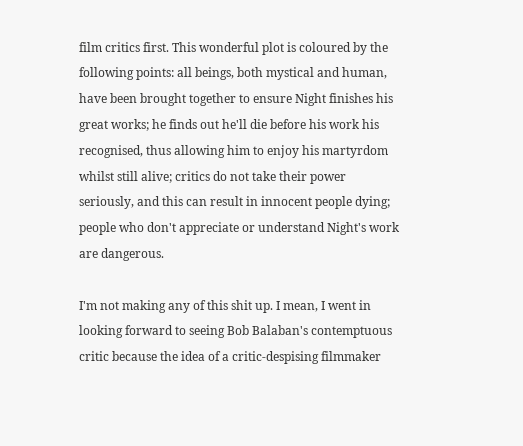film critics first. This wonderful plot is coloured by the following points: all beings, both mystical and human, have been brought together to ensure Night finishes his great works; he finds out he'll die before his work his recognised, thus allowing him to enjoy his martyrdom whilst still alive; critics do not take their power seriously, and this can result in innocent people dying; people who don't appreciate or understand Night's work are dangerous.

I'm not making any of this shit up. I mean, I went in looking forward to seeing Bob Balaban's contemptuous critic because the idea of a critic-despising filmmaker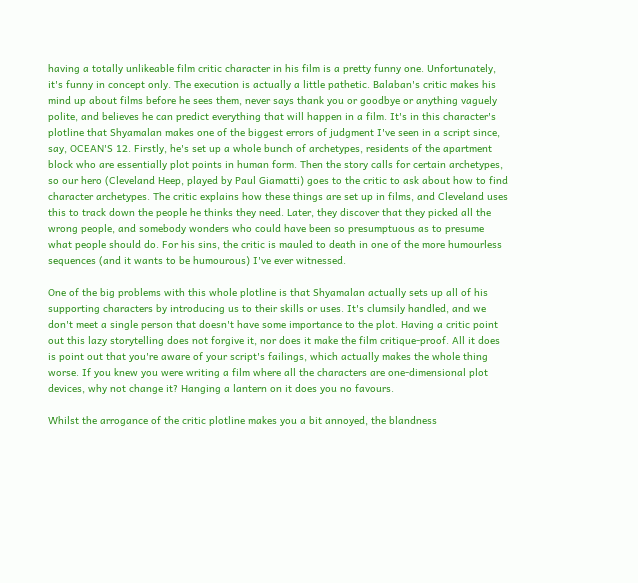having a totally unlikeable film critic character in his film is a pretty funny one. Unfortunately, it's funny in concept only. The execution is actually a little pathetic. Balaban's critic makes his mind up about films before he sees them, never says thank you or goodbye or anything vaguely polite, and believes he can predict everything that will happen in a film. It's in this character's plotline that Shyamalan makes one of the biggest errors of judgment I've seen in a script since, say, OCEAN'S 12. Firstly, he's set up a whole bunch of archetypes, residents of the apartment block who are essentially plot points in human form. Then the story calls for certain archetypes, so our hero (Cleveland Heep, played by Paul Giamatti) goes to the critic to ask about how to find character archetypes. The critic explains how these things are set up in films, and Cleveland uses this to track down the people he thinks they need. Later, they discover that they picked all the wrong people, and somebody wonders who could have been so presumptuous as to presume what people should do. For his sins, the critic is mauled to death in one of the more humourless sequences (and it wants to be humourous) I've ever witnessed.

One of the big problems with this whole plotline is that Shyamalan actually sets up all of his supporting characters by introducing us to their skills or uses. It's clumsily handled, and we don't meet a single person that doesn't have some importance to the plot. Having a critic point out this lazy storytelling does not forgive it, nor does it make the film critique-proof. All it does is point out that you're aware of your script's failings, which actually makes the whole thing worse. If you knew you were writing a film where all the characters are one-dimensional plot devices, why not change it? Hanging a lantern on it does you no favours.

Whilst the arrogance of the critic plotline makes you a bit annoyed, the blandness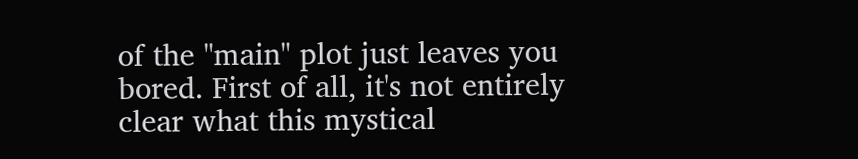of the "main" plot just leaves you bored. First of all, it's not entirely clear what this mystical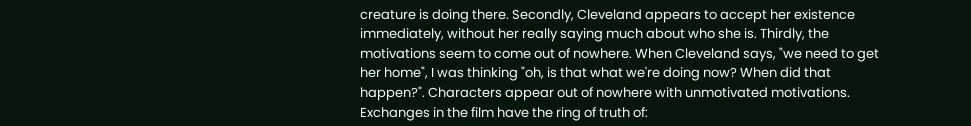creature is doing there. Secondly, Cleveland appears to accept her existence immediately, without her really saying much about who she is. Thirdly, the motivations seem to come out of nowhere. When Cleveland says, "we need to get her home", I was thinking "oh, is that what we're doing now? When did that happen?". Characters appear out of nowhere with unmotivated motivations. Exchanges in the film have the ring of truth of: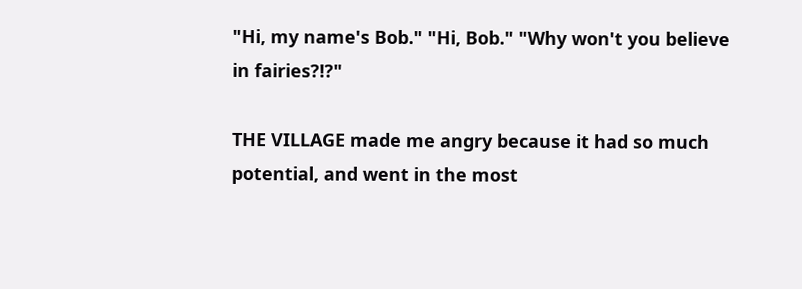"Hi, my name's Bob." "Hi, Bob." "Why won't you believe in fairies?!?"

THE VILLAGE made me angry because it had so much potential, and went in the most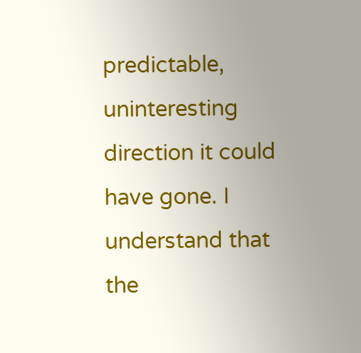predictable, uninteresting direction it could have gone. I understand that the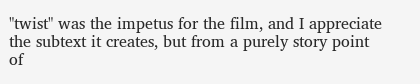"twist" was the impetus for the film, and I appreciate the subtext it creates, but from a purely story point of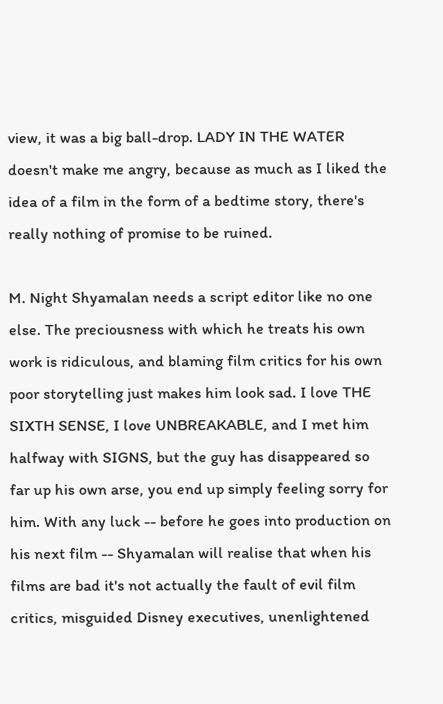view, it was a big ball-drop. LADY IN THE WATER doesn't make me angry, because as much as I liked the idea of a film in the form of a bedtime story, there's really nothing of promise to be ruined.

M. Night Shyamalan needs a script editor like no one else. The preciousness with which he treats his own work is ridiculous, and blaming film critics for his own poor storytelling just makes him look sad. I love THE SIXTH SENSE, I love UNBREAKABLE, and I met him halfway with SIGNS, but the guy has disappeared so far up his own arse, you end up simply feeling sorry for him. With any luck -- before he goes into production on his next film -- Shyamalan will realise that when his films are bad it's not actually the fault of evil film critics, misguided Disney executives, unenlightened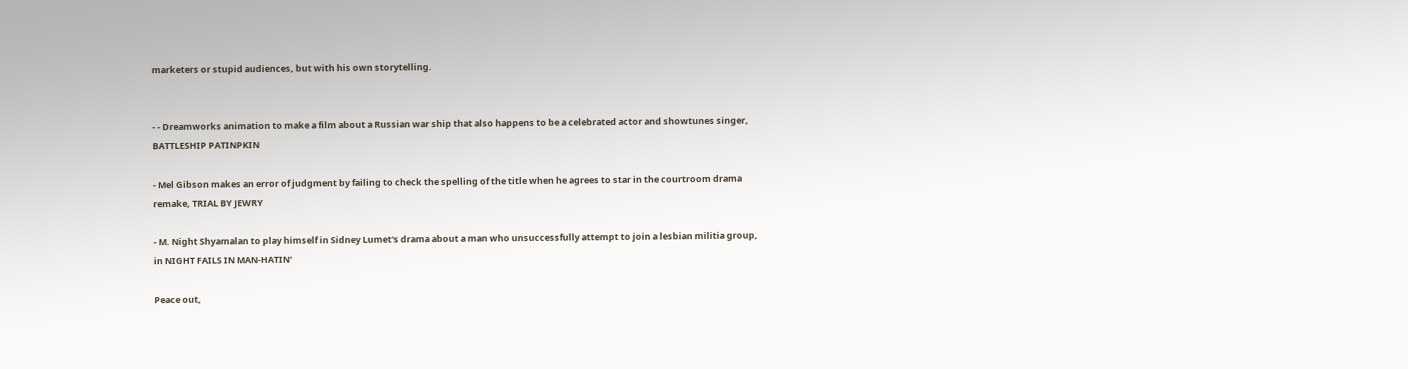marketers or stupid audiences, but with his own storytelling.


- - Dreamworks animation to make a film about a Russian war ship that also happens to be a celebrated actor and showtunes singer, BATTLESHIP PATINPKIN

- Mel Gibson makes an error of judgment by failing to check the spelling of the title when he agrees to star in the courtroom drama remake, TRIAL BY JEWRY

- M. Night Shyamalan to play himself in Sidney Lumet's drama about a man who unsuccessfully attempt to join a lesbian militia group, in NIGHT FAILS IN MAN-HATIN'

Peace out,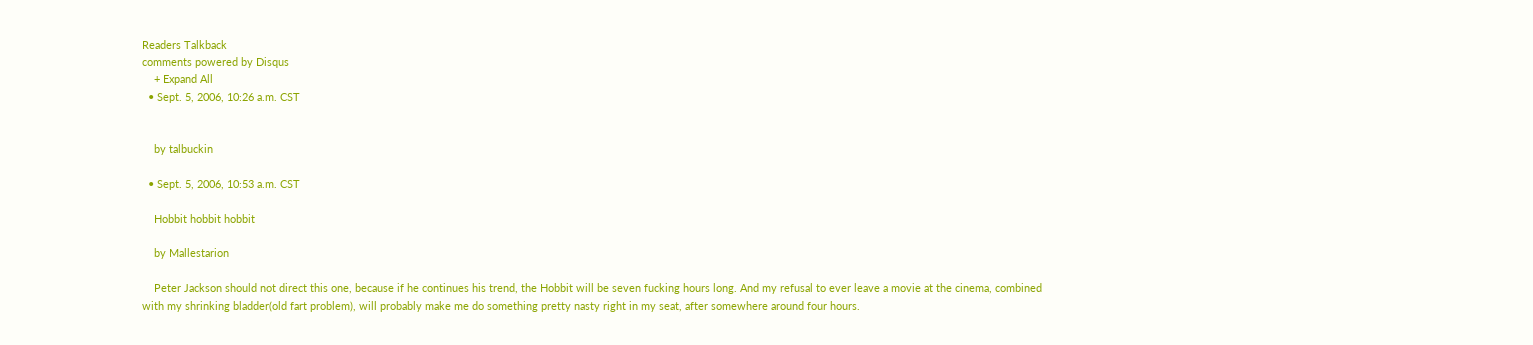Readers Talkback
comments powered by Disqus
    + Expand All
  • Sept. 5, 2006, 10:26 a.m. CST


    by talbuckin

  • Sept. 5, 2006, 10:53 a.m. CST

    Hobbit hobbit hobbit

    by Mallestarion

    Peter Jackson should not direct this one, because if he continues his trend, the Hobbit will be seven fucking hours long. And my refusal to ever leave a movie at the cinema, combined with my shrinking bladder(old fart problem), will probably make me do something pretty nasty right in my seat, after somewhere around four hours.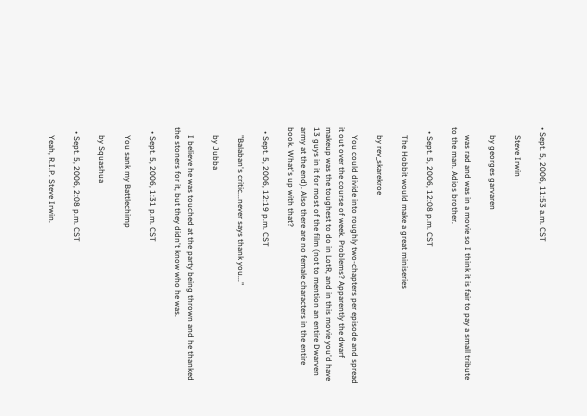• Sept. 5, 2006, 11:53 a.m. CST

    Steve Irwin

    by georges garvaren

    was rad and was in a movie so I think it is fair to pay a small tribute to the man. Adios brother.

  • Sept. 5, 2006, 12:08 p.m. CST

    The Hobbit would make a great miniseries

    by rev_skarekroe

    You could divide into roughly two-chapters per episode and spread it out over the course of week. Problems? Apparently the dwarf makeup was the toughest to do in LotR, and in this movie you'd have 13 guys in it for most of the film (not to mention an entire Dwarven army at the end). Also there are no female characters in the entire book. What's up with that?

  • Sept. 5, 2006, 12:19 p.m. CST

    "Balaban's critic...never says thank you..."

    by Jubba

    I believe he was touched at the party being thrown and he thanked the stoners for it, but they didn't know who he was.

  • Sept. 5, 2006, 1:31 p.m. CST

    You sank my Battlechimp

    by Squashua

  • Sept. 5, 2006, 2:08 p.m. CST

    Yeah, R.I.P. Steve Irwin.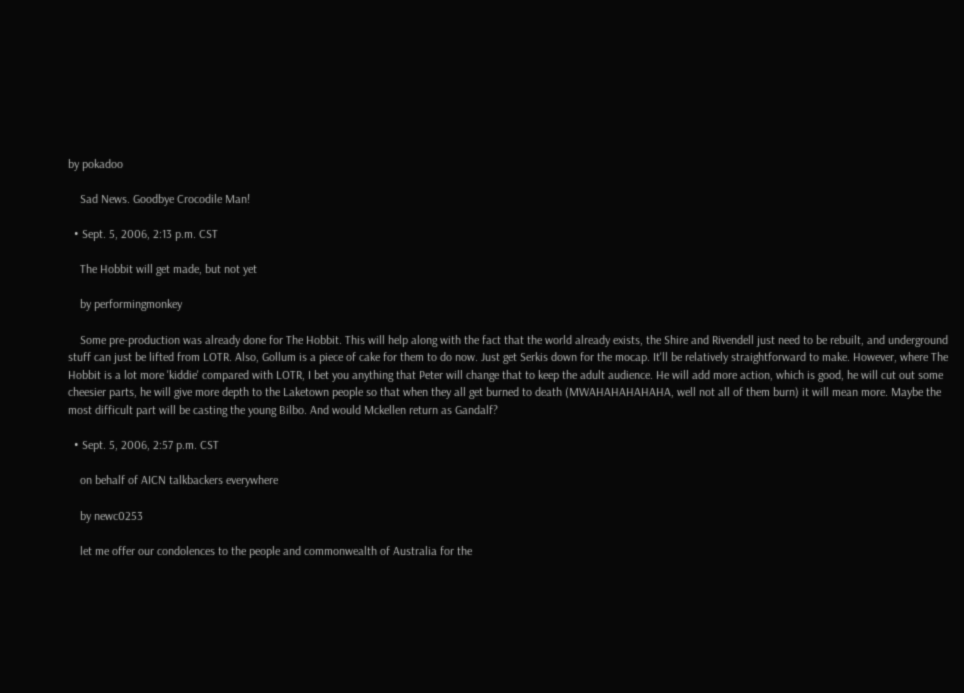by pokadoo

    Sad News. Goodbye Crocodile Man!

  • Sept. 5, 2006, 2:13 p.m. CST

    The Hobbit will get made, but not yet

    by performingmonkey

    Some pre-production was already done for The Hobbit. This will help along with the fact that the world already exists, the Shire and Rivendell just need to be rebuilt, and underground stuff can just be lifted from LOTR. Also, Gollum is a piece of cake for them to do now. Just get Serkis down for the mocap. It'll be relatively straightforward to make. However, where The Hobbit is a lot more 'kiddie' compared with LOTR, I bet you anything that Peter will change that to keep the adult audience. He will add more action, which is good, he will cut out some cheesier parts, he will give more depth to the Laketown people so that when they all get burned to death (MWAHAHAHAHAHA, well not all of them burn) it will mean more. Maybe the most difficult part will be casting the young Bilbo. And would Mckellen return as Gandalf?

  • Sept. 5, 2006, 2:57 p.m. CST

    on behalf of AICN talkbackers everywhere

    by newc0253

    let me offer our condolences to the people and commonwealth of Australia for the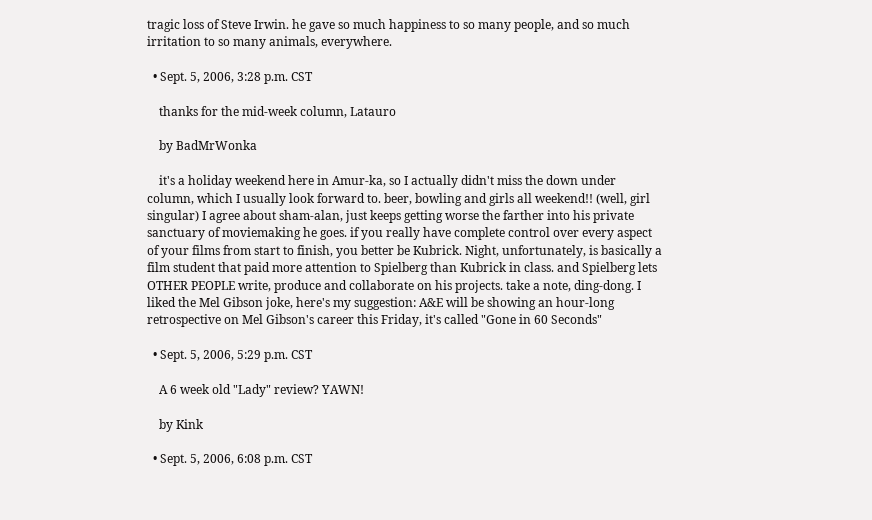tragic loss of Steve Irwin. he gave so much happiness to so many people, and so much irritation to so many animals, everywhere.

  • Sept. 5, 2006, 3:28 p.m. CST

    thanks for the mid-week column, Latauro

    by BadMrWonka

    it's a holiday weekend here in Amur-ka, so I actually didn't miss the down under column, which I usually look forward to. beer, bowling and girls all weekend!! (well, girl singular) I agree about sham-alan, just keeps getting worse the farther into his private sanctuary of moviemaking he goes. if you really have complete control over every aspect of your films from start to finish, you better be Kubrick. Night, unfortunately, is basically a film student that paid more attention to Spielberg than Kubrick in class. and Spielberg lets OTHER PEOPLE write, produce and collaborate on his projects. take a note, ding-dong. I liked the Mel Gibson joke, here's my suggestion: A&E will be showing an hour-long retrospective on Mel Gibson's career this Friday, it's called "Gone in 60 Seconds"

  • Sept. 5, 2006, 5:29 p.m. CST

    A 6 week old "Lady" review? YAWN!

    by Kink

  • Sept. 5, 2006, 6:08 p.m. CST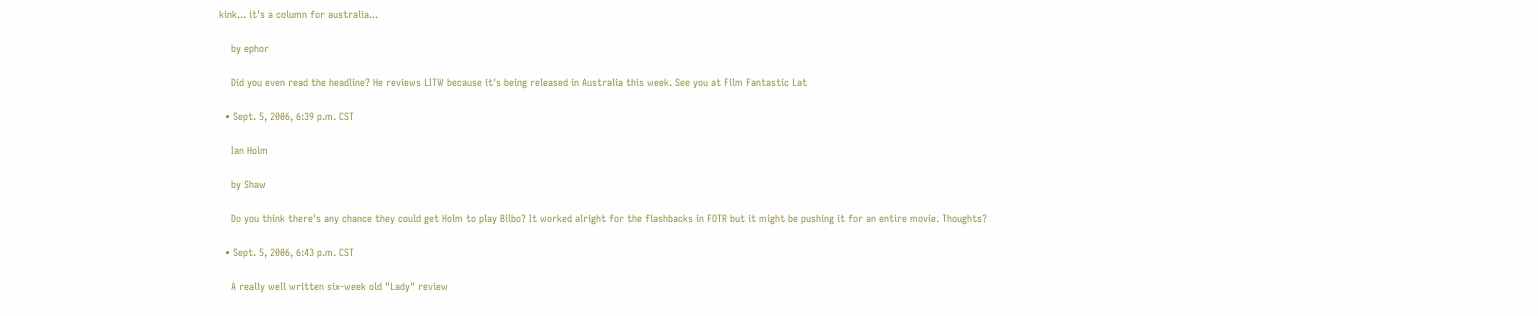kink... it's a column for australia...

    by ephor

    Did you even read the headline? He reviews LITW because it's being released in Australia this week. See you at Film Fantastic Lat

  • Sept. 5, 2006, 6:39 p.m. CST

    Ian Holm

    by Shaw

    Do you think there's any chance they could get Holm to play Bilbo? It worked alright for the flashbacks in FOTR but it might be pushing it for an entire movie. Thoughts?

  • Sept. 5, 2006, 6:43 p.m. CST

    A really well written six-week old "Lady" review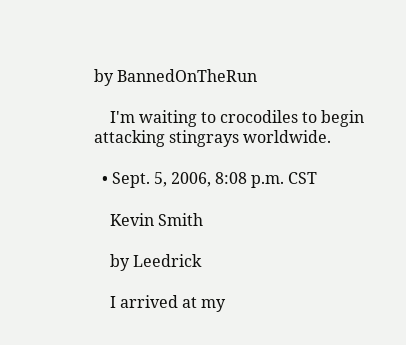by BannedOnTheRun

    I'm waiting to crocodiles to begin attacking stingrays worldwide.

  • Sept. 5, 2006, 8:08 p.m. CST

    Kevin Smith

    by Leedrick

    I arrived at my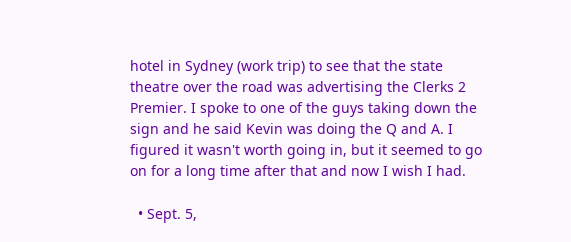hotel in Sydney (work trip) to see that the state theatre over the road was advertising the Clerks 2 Premier. I spoke to one of the guys taking down the sign and he said Kevin was doing the Q and A. I figured it wasn't worth going in, but it seemed to go on for a long time after that and now I wish I had.

  • Sept. 5,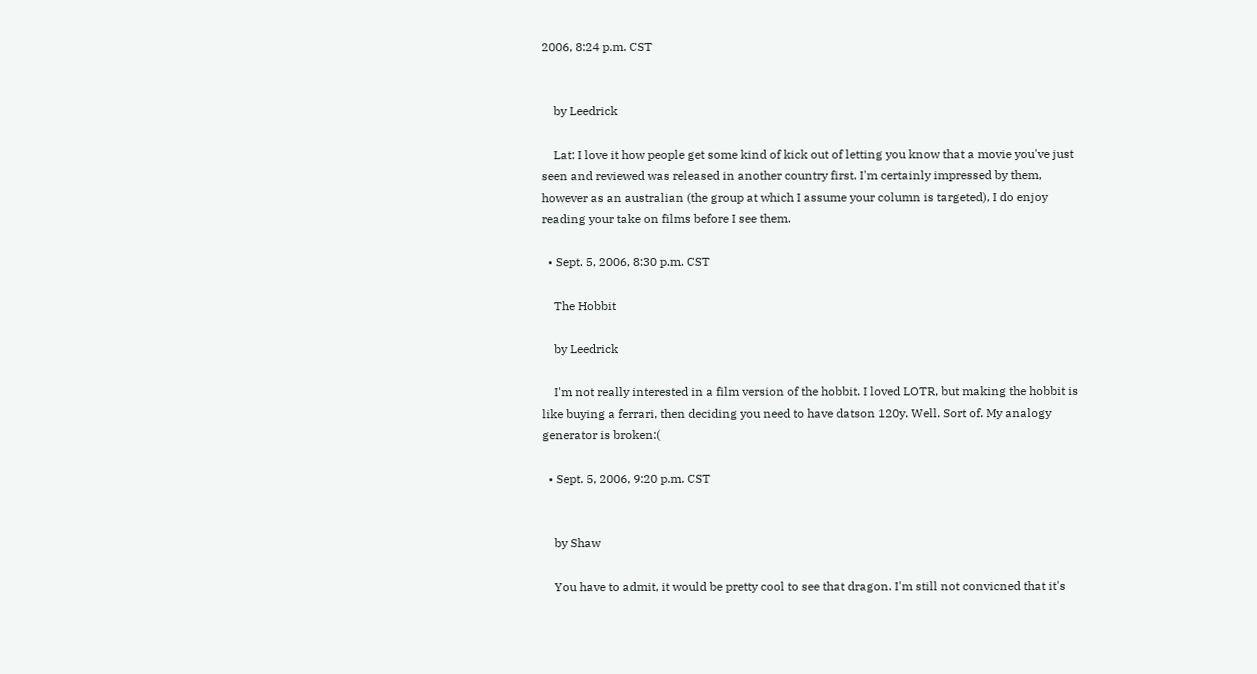2006, 8:24 p.m. CST


    by Leedrick

    Lat: I love it how people get some kind of kick out of letting you know that a movie you've just seen and reviewed was released in another country first. I'm certainly impressed by them, however as an australian (the group at which I assume your column is targeted), I do enjoy reading your take on films before I see them.

  • Sept. 5, 2006, 8:30 p.m. CST

    The Hobbit

    by Leedrick

    I'm not really interested in a film version of the hobbit. I loved LOTR, but making the hobbit is like buying a ferrari, then deciding you need to have datson 120y. Well. Sort of. My analogy generator is broken:(

  • Sept. 5, 2006, 9:20 p.m. CST


    by Shaw

    You have to admit, it would be pretty cool to see that dragon. I'm still not convicned that it's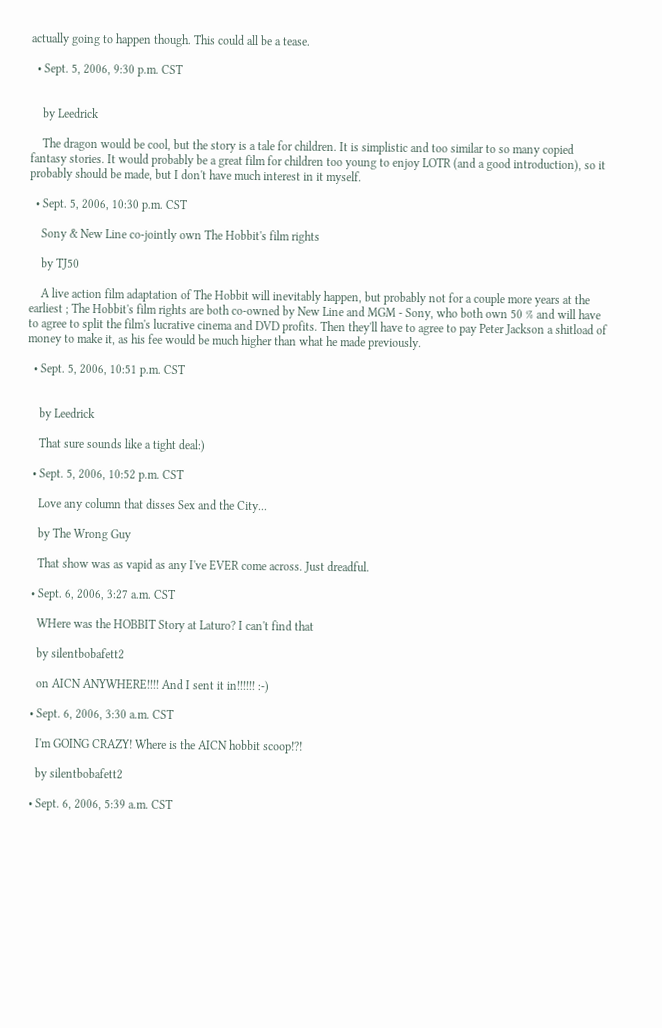actually going to happen though. This could all be a tease.

  • Sept. 5, 2006, 9:30 p.m. CST


    by Leedrick

    The dragon would be cool, but the story is a tale for children. It is simplistic and too similar to so many copied fantasy stories. It would probably be a great film for children too young to enjoy LOTR (and a good introduction), so it probably should be made, but I don't have much interest in it myself.

  • Sept. 5, 2006, 10:30 p.m. CST

    Sony & New Line co-jointly own The Hobbit's film rights

    by TJ50

    A live action film adaptation of The Hobbit will inevitably happen, but probably not for a couple more years at the earliest ; The Hobbit's film rights are both co-owned by New Line and MGM - Sony, who both own 50 % and will have to agree to split the film's lucrative cinema and DVD profits. Then they'll have to agree to pay Peter Jackson a shitload of money to make it, as his fee would be much higher than what he made previously.

  • Sept. 5, 2006, 10:51 p.m. CST


    by Leedrick

    That sure sounds like a tight deal:)

  • Sept. 5, 2006, 10:52 p.m. CST

    Love any column that disses Sex and the City...

    by The Wrong Guy

    That show was as vapid as any I've EVER come across. Just dreadful.

  • Sept. 6, 2006, 3:27 a.m. CST

    WHere was the HOBBIT Story at Laturo? I can't find that

    by silentbobafett2

    on AICN ANYWHERE!!!! And I sent it in!!!!!! :-)

  • Sept. 6, 2006, 3:30 a.m. CST

    I'm GOING CRAZY! Where is the AICN hobbit scoop!?!

    by silentbobafett2

  • Sept. 6, 2006, 5:39 a.m. CST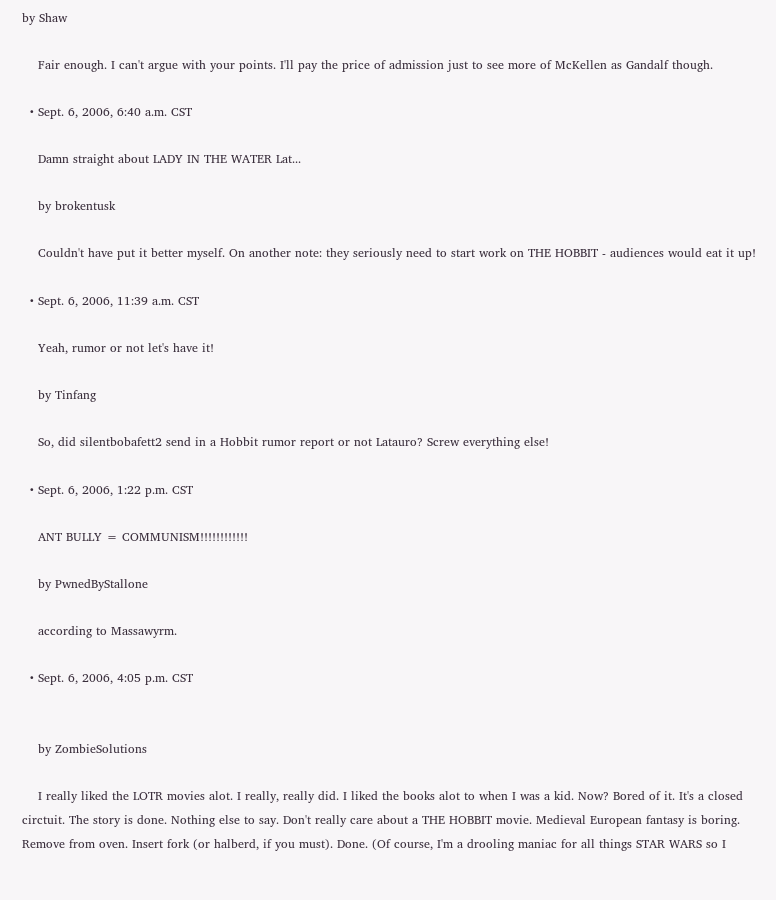by Shaw

    Fair enough. I can't argue with your points. I'll pay the price of admission just to see more of McKellen as Gandalf though.

  • Sept. 6, 2006, 6:40 a.m. CST

    Damn straight about LADY IN THE WATER Lat...

    by brokentusk

    Couldn't have put it better myself. On another note: they seriously need to start work on THE HOBBIT - audiences would eat it up!

  • Sept. 6, 2006, 11:39 a.m. CST

    Yeah, rumor or not let's have it!

    by Tinfang

    So, did silentbobafett2 send in a Hobbit rumor report or not Latauro? Screw everything else!

  • Sept. 6, 2006, 1:22 p.m. CST

    ANT BULLY = COMMUNISM!!!!!!!!!!!!

    by PwnedByStallone

    according to Massawyrm.

  • Sept. 6, 2006, 4:05 p.m. CST


    by ZombieSolutions

    I really liked the LOTR movies alot. I really, really did. I liked the books alot to when I was a kid. Now? Bored of it. It's a closed circtuit. The story is done. Nothing else to say. Don't really care about a THE HOBBIT movie. Medieval European fantasy is boring. Remove from oven. Insert fork (or halberd, if you must). Done. (Of course, I'm a drooling maniac for all things STAR WARS so I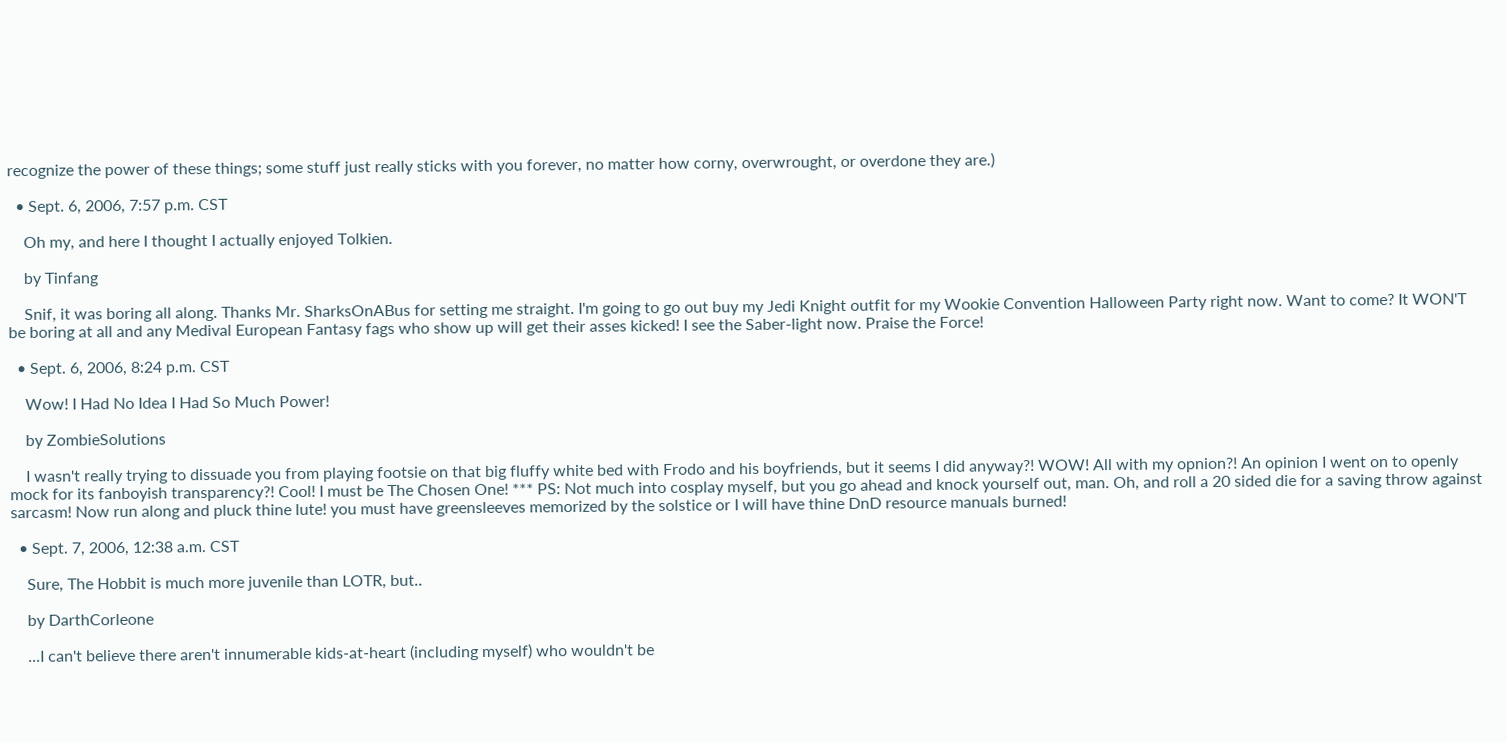recognize the power of these things; some stuff just really sticks with you forever, no matter how corny, overwrought, or overdone they are.)

  • Sept. 6, 2006, 7:57 p.m. CST

    Oh my, and here I thought I actually enjoyed Tolkien.

    by Tinfang

    Snif, it was boring all along. Thanks Mr. SharksOnABus for setting me straight. I'm going to go out buy my Jedi Knight outfit for my Wookie Convention Halloween Party right now. Want to come? It WON'T be boring at all and any Medival European Fantasy fags who show up will get their asses kicked! I see the Saber-light now. Praise the Force!

  • Sept. 6, 2006, 8:24 p.m. CST

    Wow! I Had No Idea I Had So Much Power!

    by ZombieSolutions

    I wasn't really trying to dissuade you from playing footsie on that big fluffy white bed with Frodo and his boyfriends, but it seems I did anyway?! WOW! All with my opnion?! An opinion I went on to openly mock for its fanboyish transparency?! Cool! I must be The Chosen One! *** PS: Not much into cosplay myself, but you go ahead and knock yourself out, man. Oh, and roll a 20 sided die for a saving throw against sarcasm! Now run along and pluck thine lute! you must have greensleeves memorized by the solstice or I will have thine DnD resource manuals burned!

  • Sept. 7, 2006, 12:38 a.m. CST

    Sure, The Hobbit is much more juvenile than LOTR, but..

    by DarthCorleone

    ...I can't believe there aren't innumerable kids-at-heart (including myself) who wouldn't be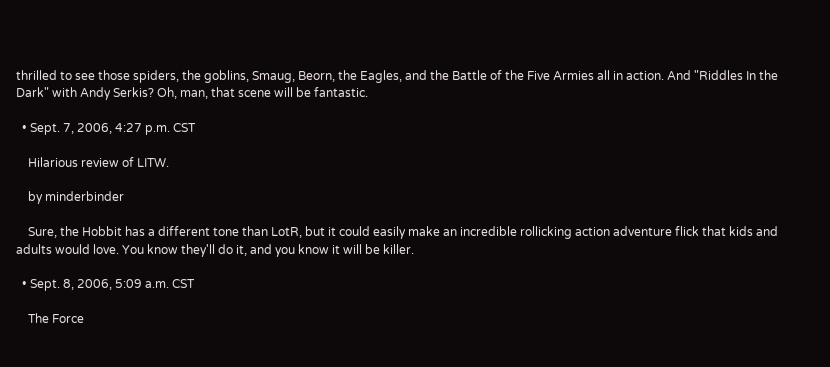thrilled to see those spiders, the goblins, Smaug, Beorn, the Eagles, and the Battle of the Five Armies all in action. And "Riddles In the Dark" with Andy Serkis? Oh, man, that scene will be fantastic.

  • Sept. 7, 2006, 4:27 p.m. CST

    Hilarious review of LITW.

    by minderbinder

    Sure, the Hobbit has a different tone than LotR, but it could easily make an incredible rollicking action adventure flick that kids and adults would love. You know they'll do it, and you know it will be killer.

  • Sept. 8, 2006, 5:09 a.m. CST

    The Force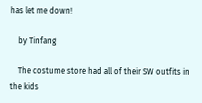has let me down!

    by Tinfang

    The costume store had all of their SW outfits in the kids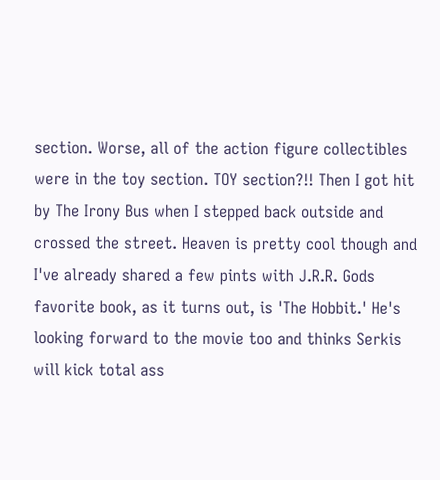section. Worse, all of the action figure collectibles were in the toy section. TOY section?!! Then I got hit by The Irony Bus when I stepped back outside and crossed the street. Heaven is pretty cool though and I've already shared a few pints with J.R.R. Gods favorite book, as it turns out, is 'The Hobbit.' He's looking forward to the movie too and thinks Serkis will kick total ass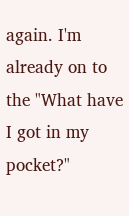again. I'm already on to the "What have I got in my pocket?"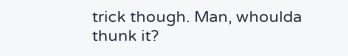trick though. Man, whoulda thunk it?